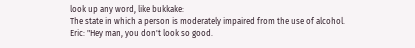look up any word, like bukkake:
The state in which a person is moderately impaired from the use of alcohol.
Eric: "Hey man, you don't look so good.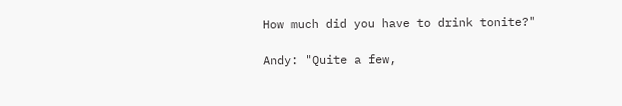How much did you have to drink tonite?"

Andy: "Quite a few,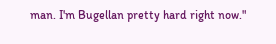man. I'm Bugellan pretty hard right now."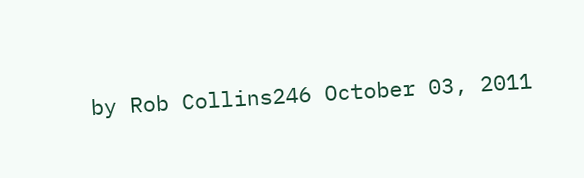by Rob Collins246 October 03, 2011